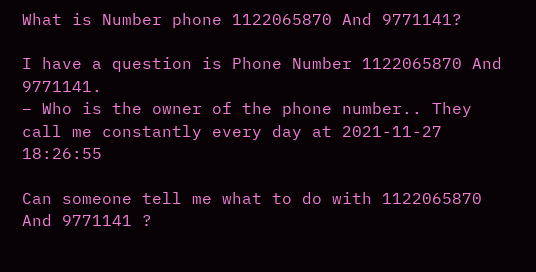What is Number phone 1122065870 And 9771141?

I have a question is Phone Number 1122065870 And 9771141.
– Who is the owner of the phone number.. They call me constantly every day at 2021-11-27 18:26:55

Can someone tell me what to do with 1122065870 And 9771141 ?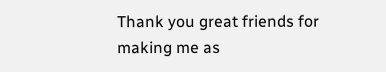Thank you great friends for making me as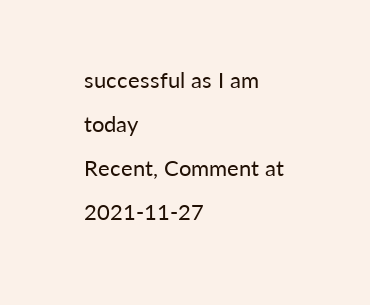successful as I am today
Recent, Comment at 2021-11-27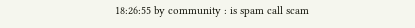18:26:55 by community : is spam call scam